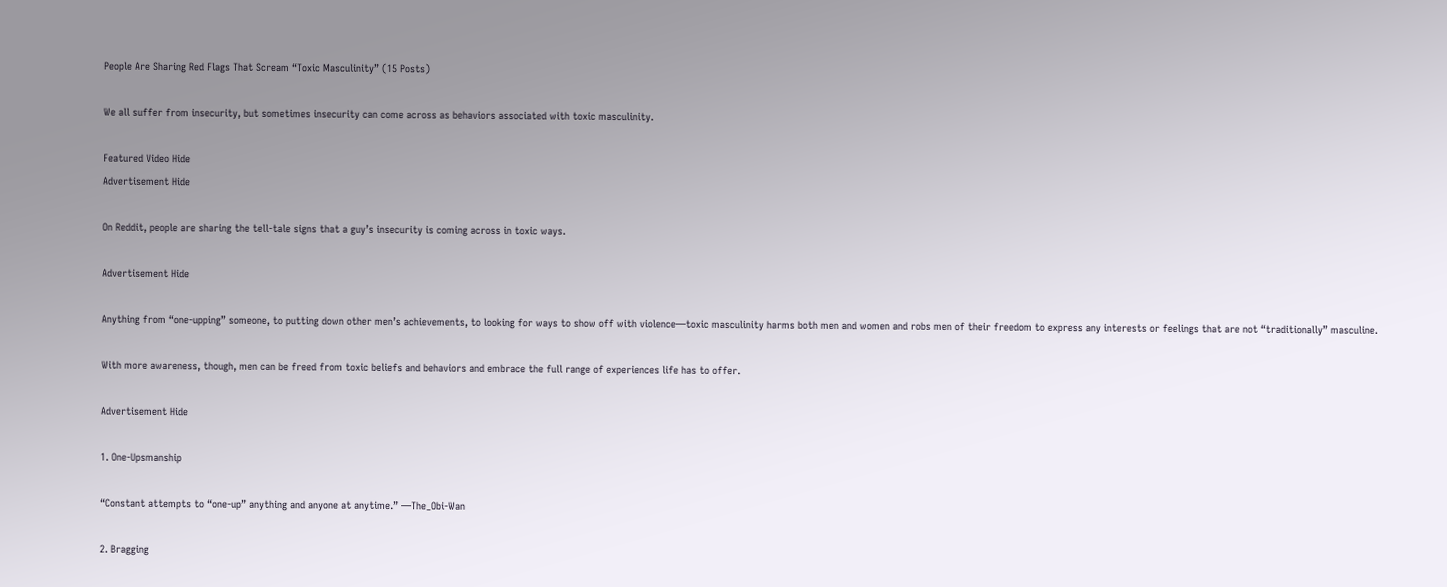People Are Sharing Red Flags That Scream “Toxic Masculinity” (15 Posts)

We all suffer from insecurity, but sometimes insecurity can come across as behaviors associated with toxic masculinity.

Featured Video Hide
Advertisement Hide

On Reddit, people are sharing the tell-tale signs that a guy’s insecurity is coming across in toxic ways.

Advertisement Hide

Anything from “one-upping” someone, to putting down other men’s achievements, to looking for ways to show off with violence—toxic masculinity harms both men and women and robs men of their freedom to express any interests or feelings that are not “traditionally” masculine.

With more awareness, though, men can be freed from toxic beliefs and behaviors and embrace the full range of experiences life has to offer.

Advertisement Hide

1. One-Upsmanship

“Constant attempts to “one-up” anything and anyone at anytime.” —The_Obi-Wan

2. Bragging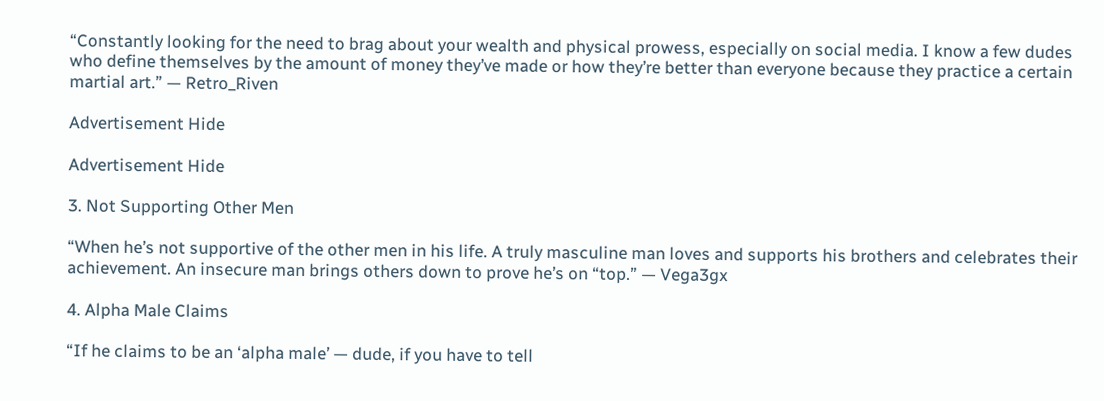“Constantly looking for the need to brag about your wealth and physical prowess, especially on social media. I know a few dudes who define themselves by the amount of money they’ve made or how they’re better than everyone because they practice a certain martial art.” — Retro_Riven

Advertisement Hide

Advertisement Hide

3. Not Supporting Other Men

“When he’s not supportive of the other men in his life. A truly masculine man loves and supports his brothers and celebrates their achievement. An insecure man brings others down to prove he’s on “top.” — Vega3gx

4. Alpha Male Claims

“If he claims to be an ‘alpha male’ — dude, if you have to tell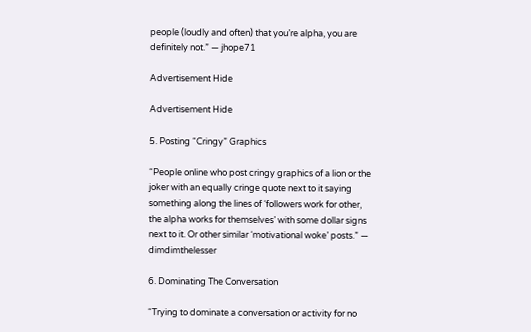people (loudly and often) that you’re alpha, you are definitely not.” — jhope71

Advertisement Hide

Advertisement Hide

5. Posting “Cringy” Graphics

“People online who post cringy graphics of a lion or the joker with an equally cringe quote next to it saying something along the lines of ‘followers work for other, the alpha works for themselves’ with some dollar signs next to it. Or other similar ‘motivational woke’ posts.” — dimdimthelesser

6. Dominating The Conversation

“Trying to dominate a conversation or activity for no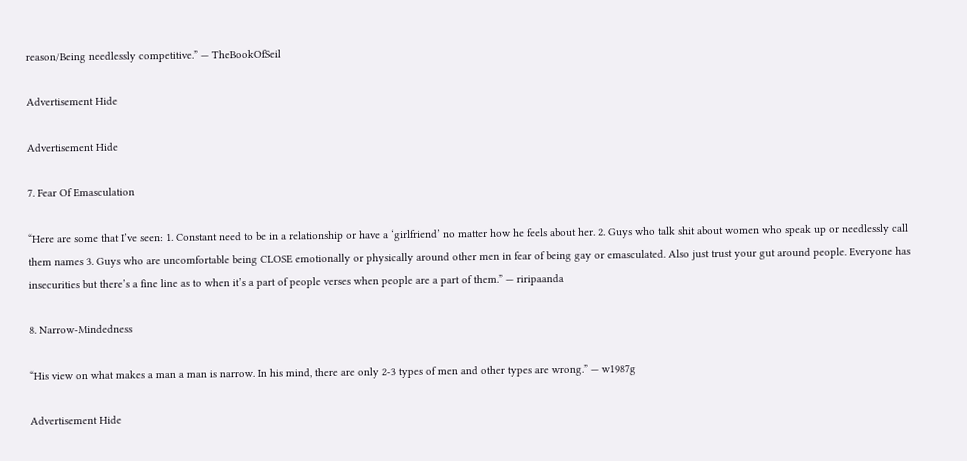reason/Being needlessly competitive.” — TheBookOfSeil

Advertisement Hide

Advertisement Hide

7. Fear Of Emasculation

“Here are some that I’ve seen: 1. Constant need to be in a relationship or have a ‘girlfriend’ no matter how he feels about her. 2. Guys who talk shit about women who speak up or needlessly call them names 3. Guys who are uncomfortable being CLOSE emotionally or physically around other men in fear of being gay or emasculated. Also just trust your gut around people. Everyone has insecurities but there’s a fine line as to when it’s a part of people verses when people are a part of them.” — riripaanda

8. Narrow-Mindedness

“His view on what makes a man a man is narrow. In his mind, there are only 2-3 types of men and other types are wrong.” — w1987g

Advertisement Hide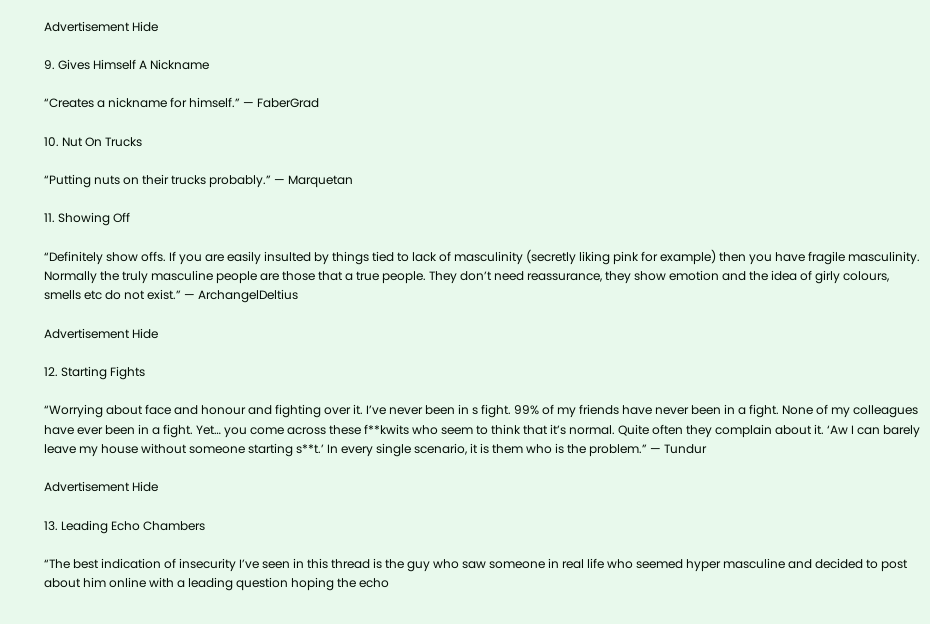Advertisement Hide

9. Gives Himself A Nickname

“Creates a nickname for himself.” — FaberGrad

10. Nut On Trucks

“Putting nuts on their trucks probably.” — Marquetan

11. Showing Off

“Definitely show offs. If you are easily insulted by things tied to lack of masculinity (secretly liking pink for example) then you have fragile masculinity. Normally the truly masculine people are those that a true people. They don’t need reassurance, they show emotion and the idea of girly colours, smells etc do not exist.” — ArchangelDeltius

Advertisement Hide

12. Starting Fights

“Worrying about face and honour and fighting over it. I’ve never been in s fight. 99% of my friends have never been in a fight. None of my colleagues have ever been in a fight. Yet… you come across these f**kwits who seem to think that it’s normal. Quite often they complain about it. ‘Aw I can barely leave my house without someone starting s**t.’ In every single scenario, it is them who is the problem.” — Tundur

Advertisement Hide

13. Leading Echo Chambers

“The best indication of insecurity I’ve seen in this thread is the guy who saw someone in real life who seemed hyper masculine and decided to post about him online with a leading question hoping the echo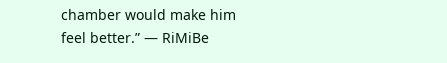chamber would make him feel better.” — RiMiBe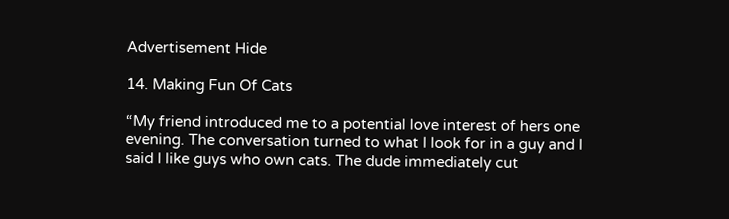Advertisement Hide

14. Making Fun Of Cats

“My friend introduced me to a potential love interest of hers one evening. The conversation turned to what I look for in a guy and I said I like guys who own cats. The dude immediately cut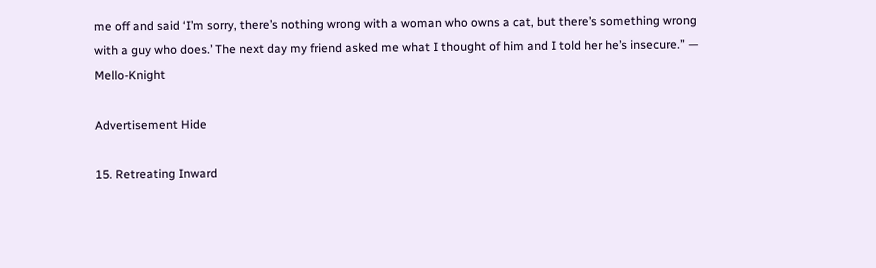me off and said ‘I’m sorry, there’s nothing wrong with a woman who owns a cat, but there’s something wrong with a guy who does.’ The next day my friend asked me what I thought of him and I told her he’s insecure.” — Mello-Knight

Advertisement Hide

15. Retreating Inward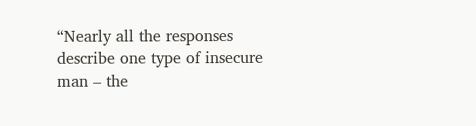“Nearly all the responses describe one type of insecure man – the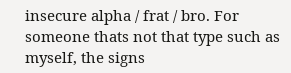insecure alpha / frat / bro. For someone thats not that type such as myself, the signs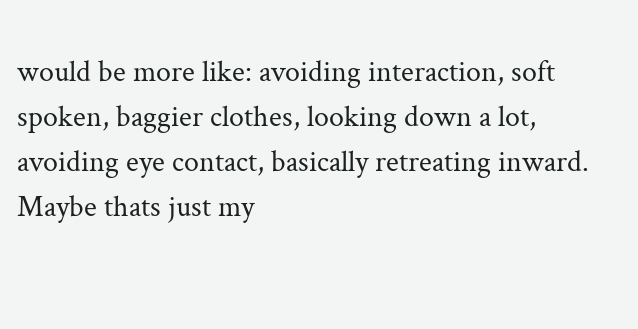would be more like: avoiding interaction, soft spoken, baggier clothes, looking down a lot, avoiding eye contact, basically retreating inward. Maybe thats just my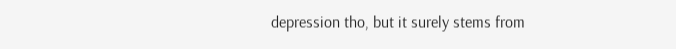depression tho, but it surely stems from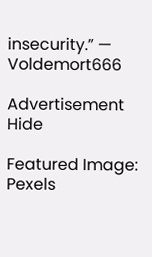insecurity.” — Voldemort666

Advertisement Hide

Featured Image: Pexels